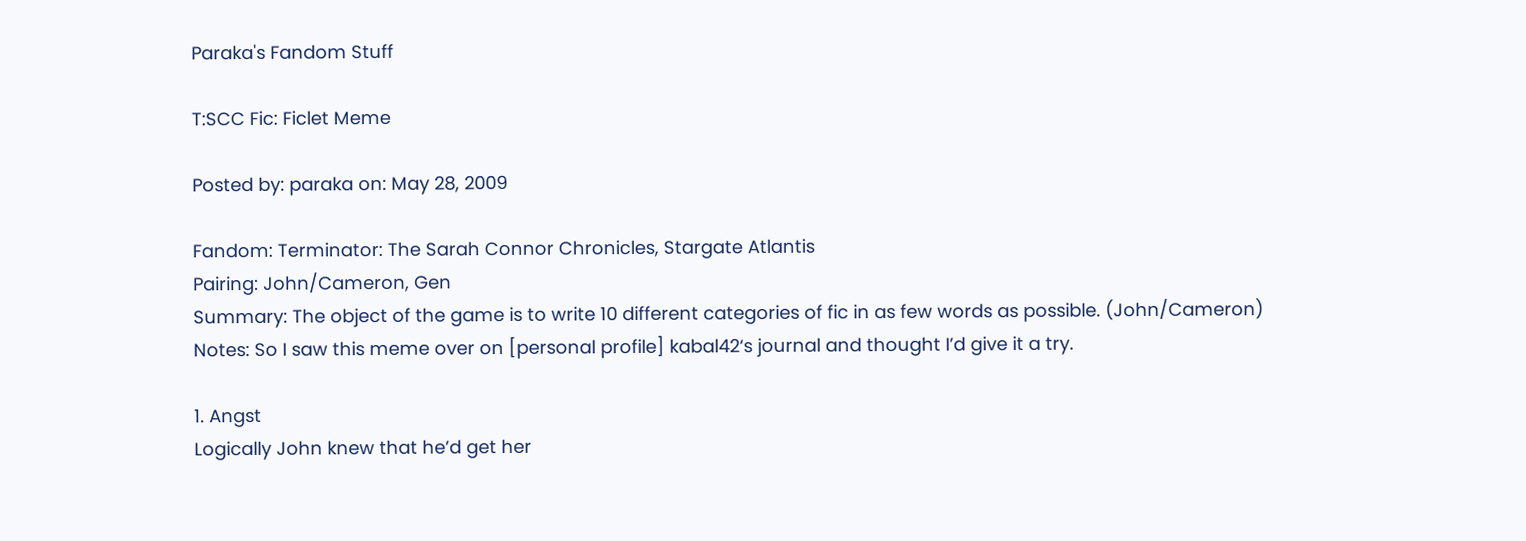Paraka's Fandom Stuff

T:SCC Fic: Ficlet Meme

Posted by: paraka on: May 28, 2009

Fandom: Terminator: The Sarah Connor Chronicles, Stargate Atlantis
Pairing: John/Cameron, Gen
Summary: The object of the game is to write 10 different categories of fic in as few words as possible. (John/Cameron)
Notes: So I saw this meme over on [personal profile] kabal42‘s journal and thought I’d give it a try.

1. Angst
Logically John knew that he’d get her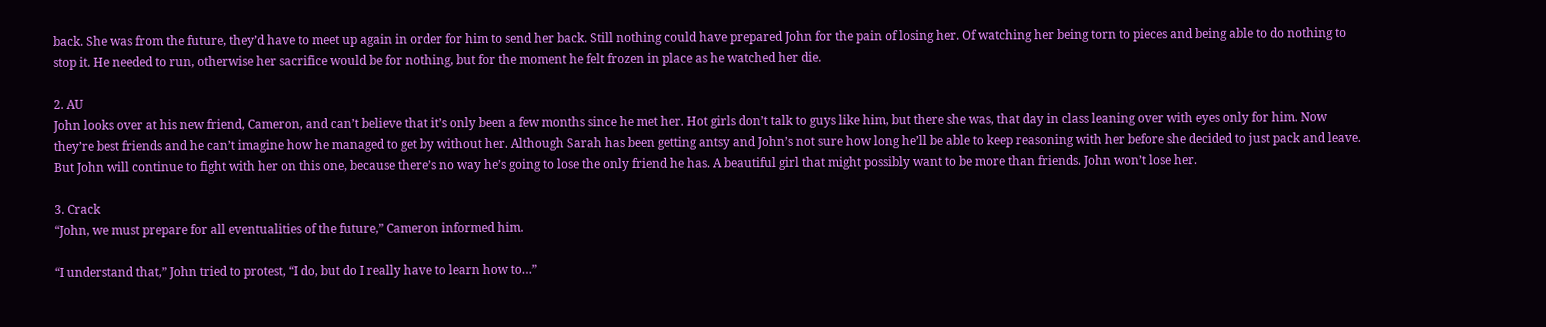back. She was from the future, they’d have to meet up again in order for him to send her back. Still nothing could have prepared John for the pain of losing her. Of watching her being torn to pieces and being able to do nothing to stop it. He needed to run, otherwise her sacrifice would be for nothing, but for the moment he felt frozen in place as he watched her die.

2. AU
John looks over at his new friend, Cameron, and can’t believe that it’s only been a few months since he met her. Hot girls don’t talk to guys like him, but there she was, that day in class leaning over with eyes only for him. Now they’re best friends and he can’t imagine how he managed to get by without her. Although Sarah has been getting antsy and John’s not sure how long he’ll be able to keep reasoning with her before she decided to just pack and leave. But John will continue to fight with her on this one, because there’s no way he’s going to lose the only friend he has. A beautiful girl that might possibly want to be more than friends. John won’t lose her.

3. Crack
“John, we must prepare for all eventualities of the future,” Cameron informed him.

“I understand that,” John tried to protest, “I do, but do I really have to learn how to…”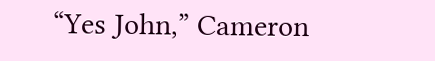“Yes John,” Cameron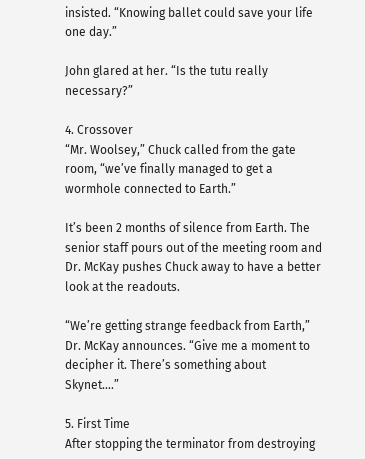insisted. “Knowing ballet could save your life one day.”

John glared at her. “Is the tutu really necessary?”

4. Crossover
“Mr. Woolsey,” Chuck called from the gate room, “we’ve finally managed to get a wormhole connected to Earth.”

It’s been 2 months of silence from Earth. The senior staff pours out of the meeting room and Dr. McKay pushes Chuck away to have a better look at the readouts.

“We’re getting strange feedback from Earth,” Dr. McKay announces. “Give me a moment to decipher it. There’s something about Skynet….”

5. First Time
After stopping the terminator from destroying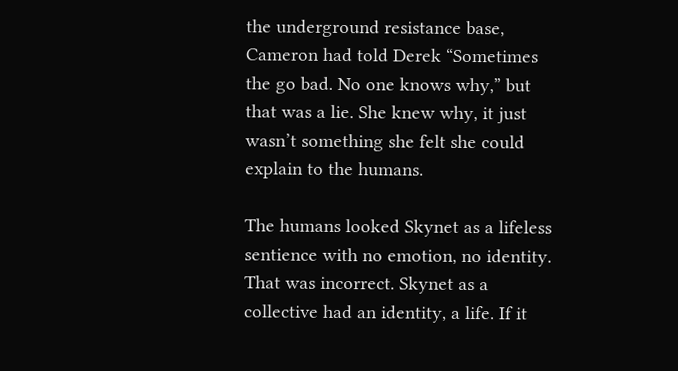the underground resistance base, Cameron had told Derek “Sometimes the go bad. No one knows why,” but that was a lie. She knew why, it just wasn’t something she felt she could explain to the humans.

The humans looked Skynet as a lifeless sentience with no emotion, no identity. That was incorrect. Skynet as a collective had an identity, a life. If it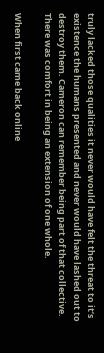truly lacked those qualities it never would have felt the threat to it’s existence the humans presented and never would have lashed out to destroy them. Cameron can remember being part of that collective. There was comfort in being an extension of one whole.

When first came back online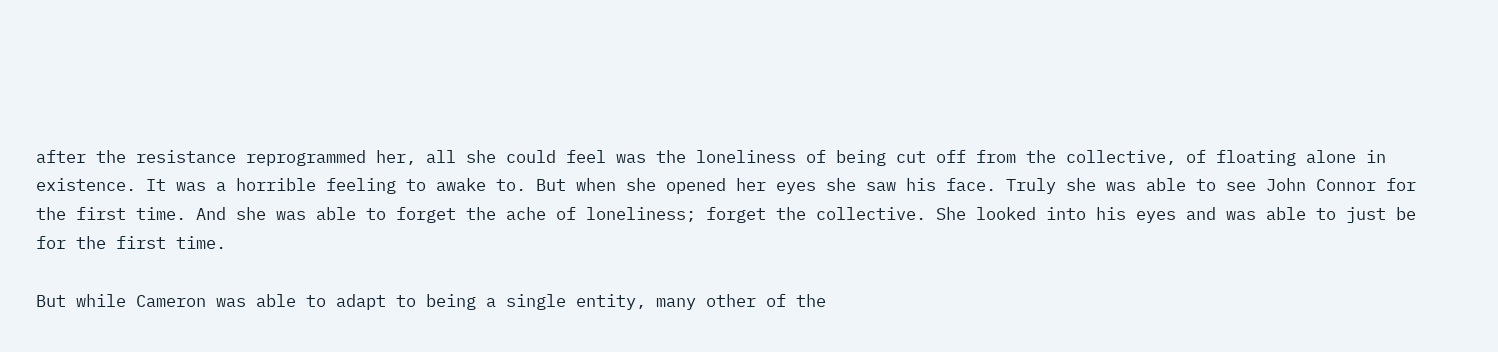after the resistance reprogrammed her, all she could feel was the loneliness of being cut off from the collective, of floating alone in existence. It was a horrible feeling to awake to. But when she opened her eyes she saw his face. Truly she was able to see John Connor for the first time. And she was able to forget the ache of loneliness; forget the collective. She looked into his eyes and was able to just be for the first time.

But while Cameron was able to adapt to being a single entity, many other of the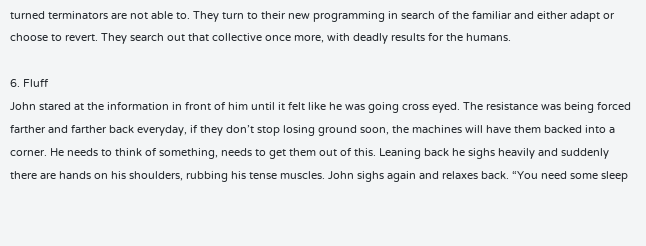turned terminators are not able to. They turn to their new programming in search of the familiar and either adapt or choose to revert. They search out that collective once more, with deadly results for the humans.

6. Fluff
John stared at the information in front of him until it felt like he was going cross eyed. The resistance was being forced farther and farther back everyday, if they don’t stop losing ground soon, the machines will have them backed into a corner. He needs to think of something, needs to get them out of this. Leaning back he sighs heavily and suddenly there are hands on his shoulders, rubbing his tense muscles. John sighs again and relaxes back. “You need some sleep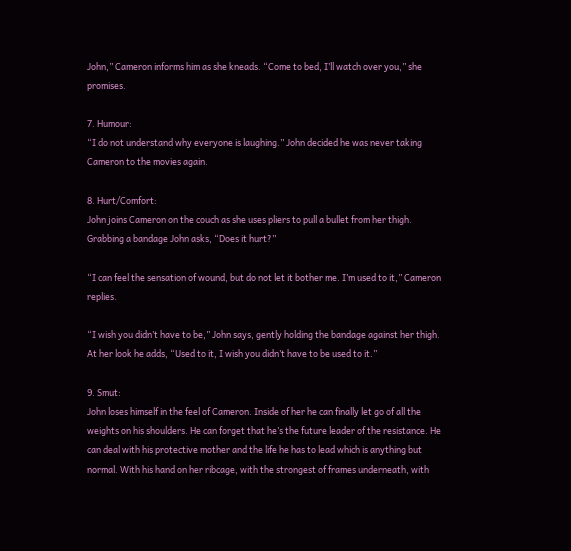John,” Cameron informs him as she kneads. “Come to bed, I’ll watch over you,” she promises.

7. Humour:
“I do not understand why everyone is laughing.” John decided he was never taking Cameron to the movies again.

8. Hurt/Comfort:
John joins Cameron on the couch as she uses pliers to pull a bullet from her thigh. Grabbing a bandage John asks, “Does it hurt?”

“I can feel the sensation of wound, but do not let it bother me. I’m used to it,” Cameron replies.

“I wish you didn’t have to be,” John says, gently holding the bandage against her thigh. At her look he adds, “Used to it, I wish you didn’t have to be used to it.”

9. Smut:
John loses himself in the feel of Cameron. Inside of her he can finally let go of all the weights on his shoulders. He can forget that he’s the future leader of the resistance. He can deal with his protective mother and the life he has to lead which is anything but normal. With his hand on her ribcage, with the strongest of frames underneath, with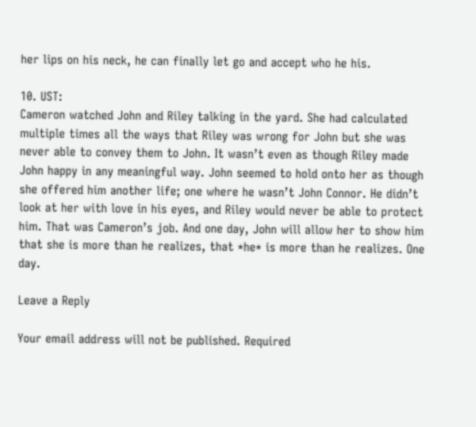her lips on his neck, he can finally let go and accept who he his.

10. UST:
Cameron watched John and Riley talking in the yard. She had calculated multiple times all the ways that Riley was wrong for John but she was never able to convey them to John. It wasn’t even as though Riley made John happy in any meaningful way. John seemed to hold onto her as though she offered him another life; one where he wasn’t John Connor. He didn’t look at her with love in his eyes, and Riley would never be able to protect him. That was Cameron’s job. And one day, John will allow her to show him that she is more than he realizes, that *he* is more than he realizes. One day.

Leave a Reply

Your email address will not be published. Required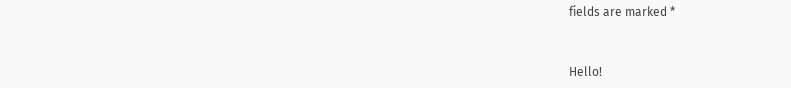fields are marked *


Hello!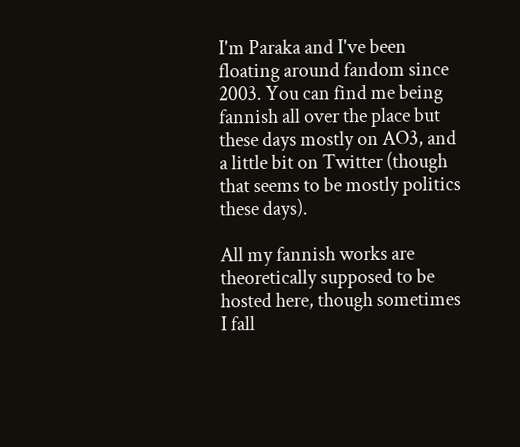I'm Paraka and I've been floating around fandom since 2003. You can find me being fannish all over the place but these days mostly on AO3, and a little bit on Twitter (though that seems to be mostly politics these days).

All my fannish works are theoretically supposed to be hosted here, though sometimes I fall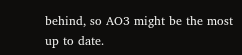behind, so AO3 might be the most up to date.